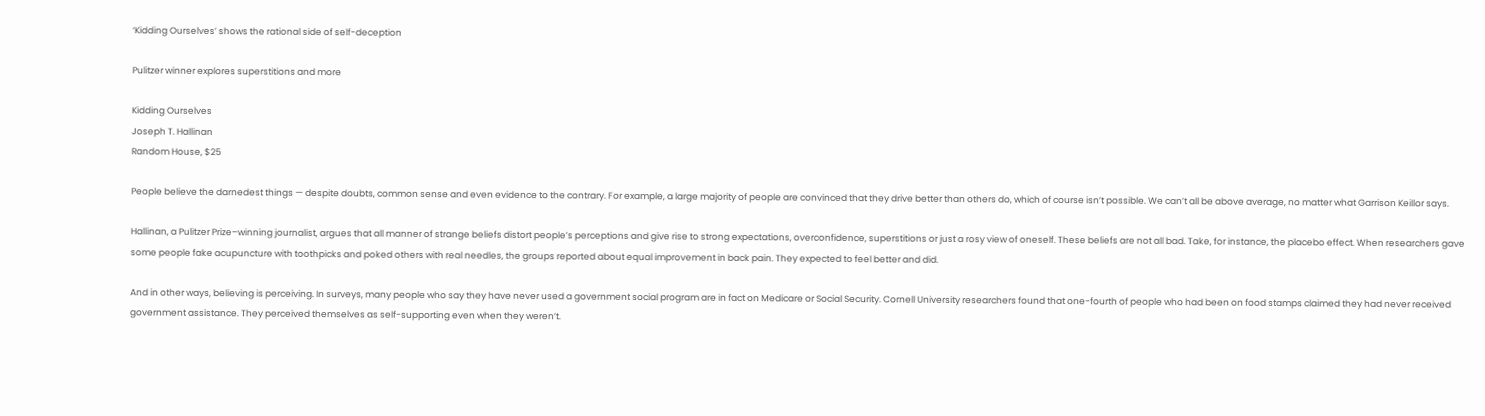‘Kidding Ourselves’ shows the rational side of self-deception

Pulitzer winner explores superstitions and more

Kidding Ourselves
Joseph T. Hallinan
Random House, $25

People believe the darnedest things — despite doubts, common sense and even evidence to the contrary. For example, a large majority of people are convinced that they drive better than others do, which of course isn’t possible. We can’t all be above average, no matter what Garrison Keillor says.

Hallinan, a Pulitzer Prize–winning journalist, argues that all manner of strange beliefs distort people’s perceptions and give rise to strong expectations, overconfidence, superstitions or just a rosy view of oneself. These beliefs are not all bad. Take, for instance, the placebo effect. When researchers gave some people fake acupuncture with toothpicks and poked others with real needles, the groups reported about equal improvement in back pain. They expected to feel better and did.

And in other ways, believing is perceiving. In surveys, many people who say they have never used a government social program are in fact on Medicare or Social Security. Cornell University researchers found that one-fourth of people who had been on food stamps claimed they had never received government assistance. They perceived themselves as self-supporting even when they weren’t.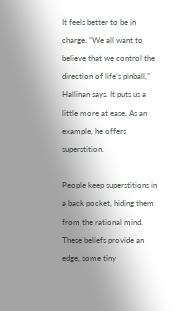It feels better to be in charge. “We all want to believe that we control the direction of life’s pinball,” Hallinan says. It puts us a little more at ease. As an example, he offers superstition.

People keep superstitions in a back pocket, hiding them from the rational mind. These beliefs provide an edge, some tiny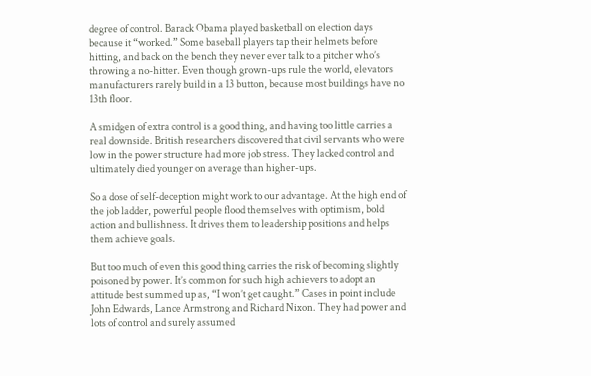degree of control. Barack Obama played basketball on election days because it “worked.” Some baseball players tap their helmets before hitting, and back on the bench they never ever talk to a pitcher who’s throwing a no-hitter. Even though grown-ups rule the world, elevators manufacturers rarely build in a 13 button, because most buildings have no 13th floor.

A smidgen of extra control is a good thing, and having too little carries a real downside. British researchers discovered that civil servants who were low in the power structure had more job stress. They lacked control and ultimately died younger on average than higher-ups.

So a dose of self-deception might work to our advantage. At the high end of the job ladder, powerful people flood themselves with optimism, bold action and bullishness. It drives them to leadership positions and helps them achieve goals.

But too much of even this good thing carries the risk of becoming slightly poisoned by power. It’s common for such high achievers to adopt an attitude best summed up as, “I won’t get caught.” Cases in point include John Edwards, Lance Armstrong and Richard Nixon. They had power and lots of control and surely assumed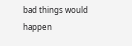bad things would happen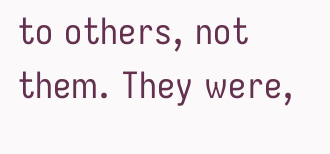to others, not them. They were,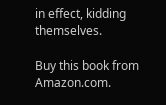in effect, kidding themselves.

Buy this book from Amazon.com.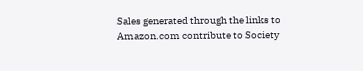Sales generated through the links to Amazon.com contribute to Society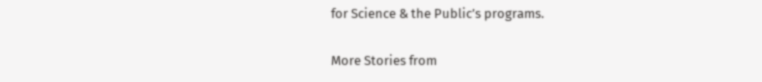for Science & the Public’s programs.

More Stories from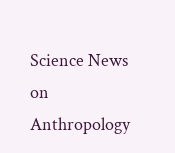Science News on Anthropology